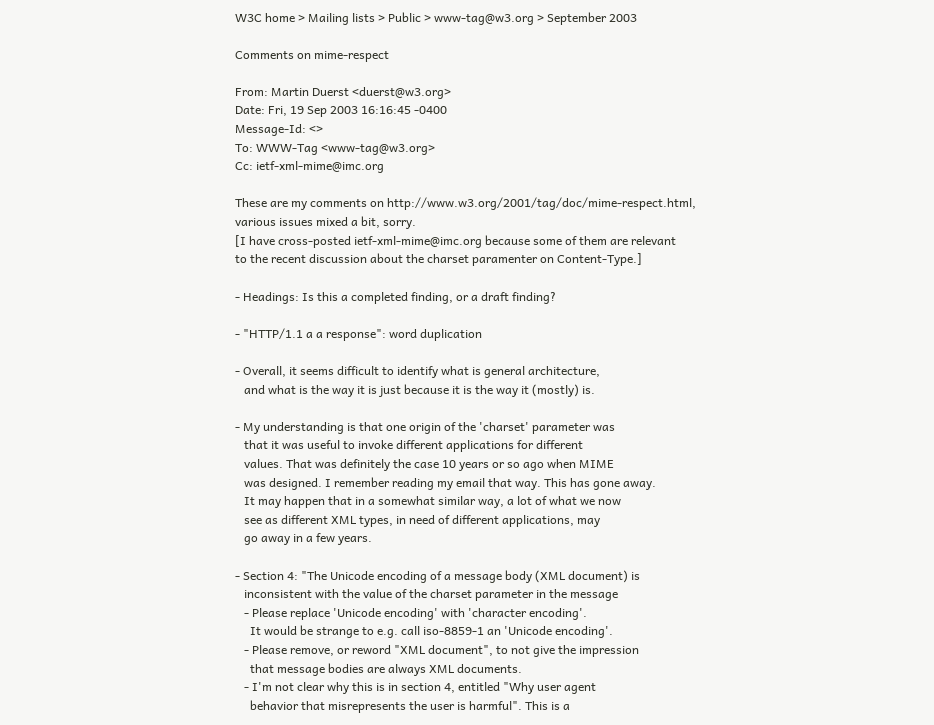W3C home > Mailing lists > Public > www-tag@w3.org > September 2003

Comments on mime-respect

From: Martin Duerst <duerst@w3.org>
Date: Fri, 19 Sep 2003 16:16:45 -0400
Message-Id: <>
To: WWW-Tag <www-tag@w3.org>
Cc: ietf-xml-mime@imc.org

These are my comments on http://www.w3.org/2001/tag/doc/mime-respect.html,
various issues mixed a bit, sorry.
[I have cross-posted ietf-xml-mime@imc.org because some of them are relevant
to the recent discussion about the charset paramenter on Content-Type.]

- Headings: Is this a completed finding, or a draft finding?

- "HTTP/1.1 a a response": word duplication

- Overall, it seems difficult to identify what is general architecture,
   and what is the way it is just because it is the way it (mostly) is.

- My understanding is that one origin of the 'charset' parameter was
   that it was useful to invoke different applications for different
   values. That was definitely the case 10 years or so ago when MIME
   was designed. I remember reading my email that way. This has gone away.
   It may happen that in a somewhat similar way, a lot of what we now
   see as different XML types, in need of different applications, may
   go away in a few years.

- Section 4: "The Unicode encoding of a message body (XML document) is
   inconsistent with the value of the charset parameter in the message
   - Please replace 'Unicode encoding' with 'character encoding'.
     It would be strange to e.g. call iso-8859-1 an 'Unicode encoding'.
   - Please remove, or reword "XML document", to not give the impression
     that message bodies are always XML documents.
   - I'm not clear why this is in section 4, entitled "Why user agent
     behavior that misrepresents the user is harmful". This is a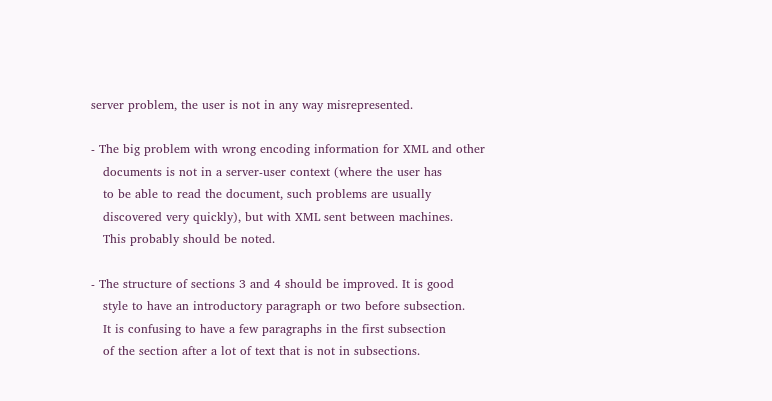server problem, the user is not in any way misrepresented.

- The big problem with wrong encoding information for XML and other
   documents is not in a server-user context (where the user has
   to be able to read the document, such problems are usually
   discovered very quickly), but with XML sent between machines.
   This probably should be noted.

- The structure of sections 3 and 4 should be improved. It is good
   style to have an introductory paragraph or two before subsection.
   It is confusing to have a few paragraphs in the first subsection
   of the section after a lot of text that is not in subsections.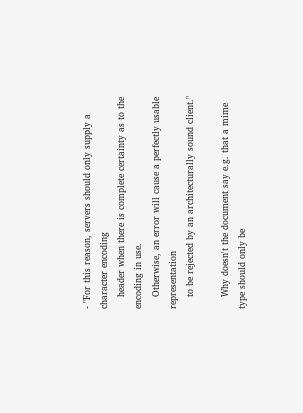- "For this reason, servers should only supply a character encoding
    header when there is complete certainty as to the encoding in use.
    Otherwise, an error will cause a perfectly usable representation
    to be rejected by an architecturally sound client."

    Why doesn't the document say e.g. that a mime type should only be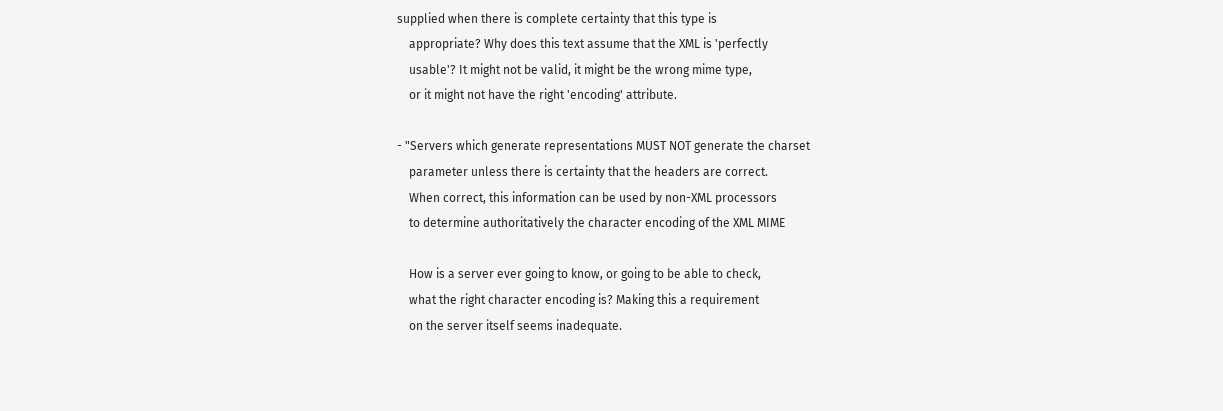supplied when there is complete certainty that this type is
    appropriate? Why does this text assume that the XML is 'perfectly
    usable'? It might not be valid, it might be the wrong mime type,
    or it might not have the right 'encoding' attribute.

- "Servers which generate representations MUST NOT generate the charset
    parameter unless there is certainty that the headers are correct.
    When correct, this information can be used by non-XML processors
    to determine authoritatively the character encoding of the XML MIME

    How is a server ever going to know, or going to be able to check,
    what the right character encoding is? Making this a requirement
    on the server itself seems inadequate.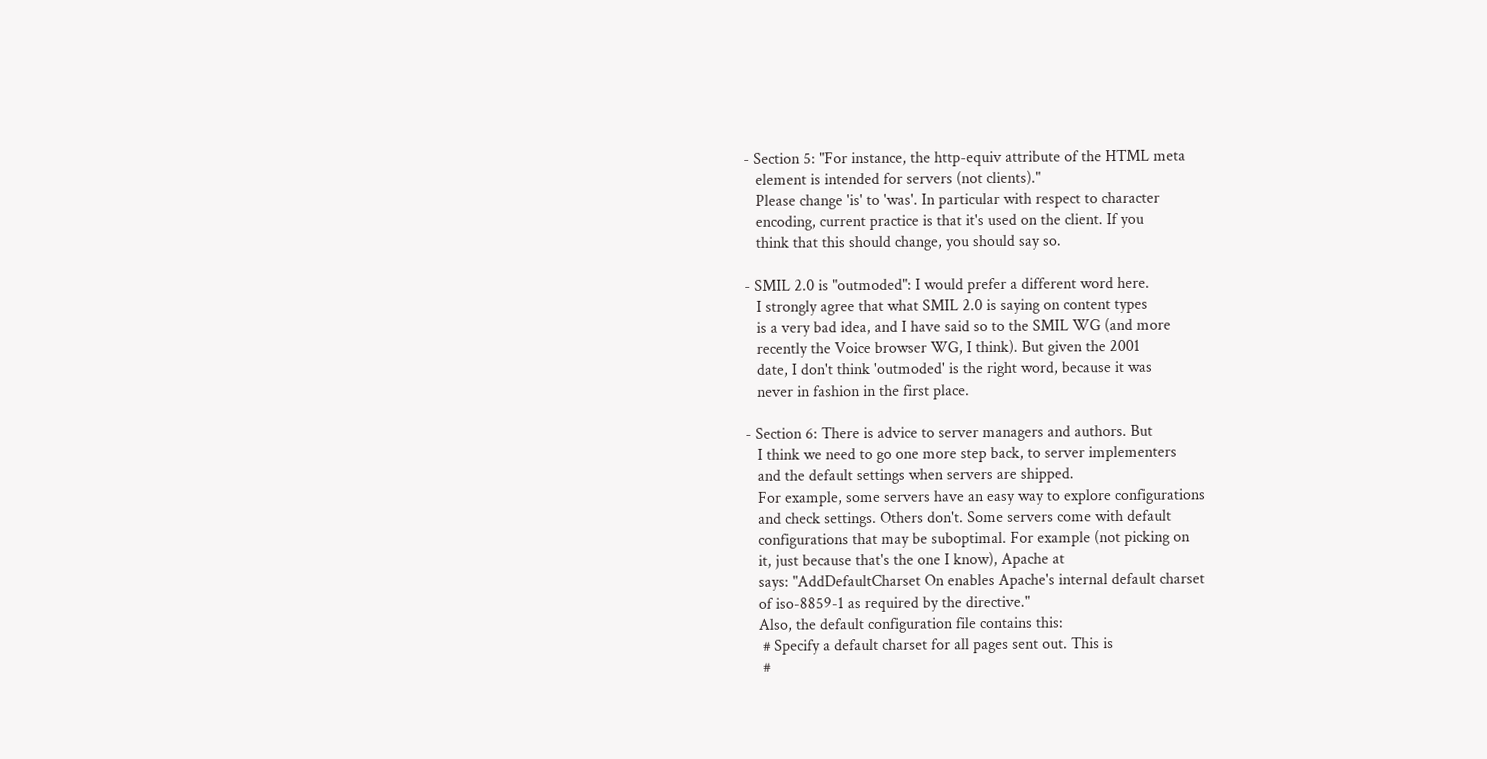- Section 5: "For instance, the http-equiv attribute of the HTML meta
   element is intended for servers (not clients)."
   Please change 'is' to 'was'. In particular with respect to character
   encoding, current practice is that it's used on the client. If you
   think that this should change, you should say so.

- SMIL 2.0 is "outmoded": I would prefer a different word here.
   I strongly agree that what SMIL 2.0 is saying on content types
   is a very bad idea, and I have said so to the SMIL WG (and more
   recently the Voice browser WG, I think). But given the 2001
   date, I don't think 'outmoded' is the right word, because it was
   never in fashion in the first place.

- Section 6: There is advice to server managers and authors. But
   I think we need to go one more step back, to server implementers
   and the default settings when servers are shipped.
   For example, some servers have an easy way to explore configurations
   and check settings. Others don't. Some servers come with default
   configurations that may be suboptimal. For example (not picking on
   it, just because that's the one I know), Apache at
   says: "AddDefaultCharset On enables Apache's internal default charset
   of iso-8859-1 as required by the directive."
   Also, the default configuration file contains this:
    # Specify a default charset for all pages sent out. This is
    #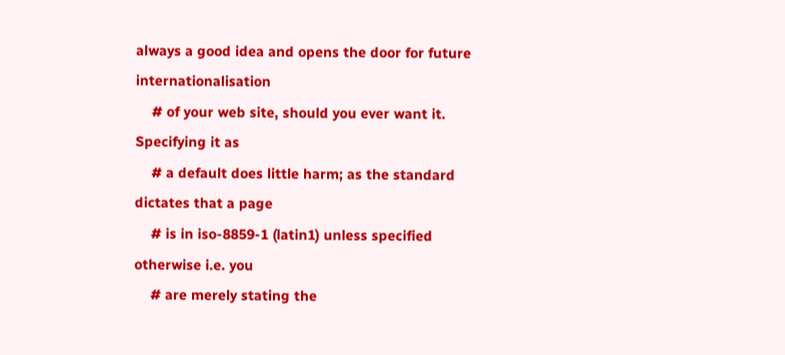always a good idea and opens the door for future internationalisation
    # of your web site, should you ever want it. Specifying it as
    # a default does little harm; as the standard dictates that a page
    # is in iso-8859-1 (latin1) unless specified otherwise i.e. you
    # are merely stating the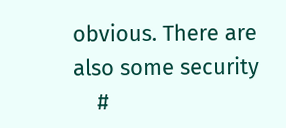obvious. There are also some security
    #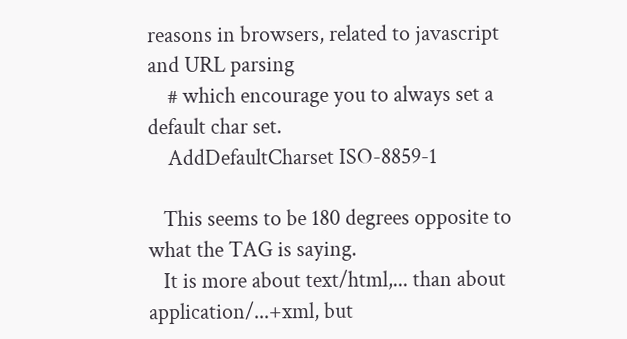reasons in browsers, related to javascript and URL parsing
    # which encourage you to always set a default char set.
    AddDefaultCharset ISO-8859-1

   This seems to be 180 degrees opposite to what the TAG is saying.
   It is more about text/html,... than about application/...+xml, but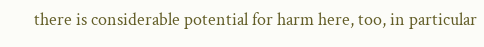there is considerable potential for harm here, too, in particular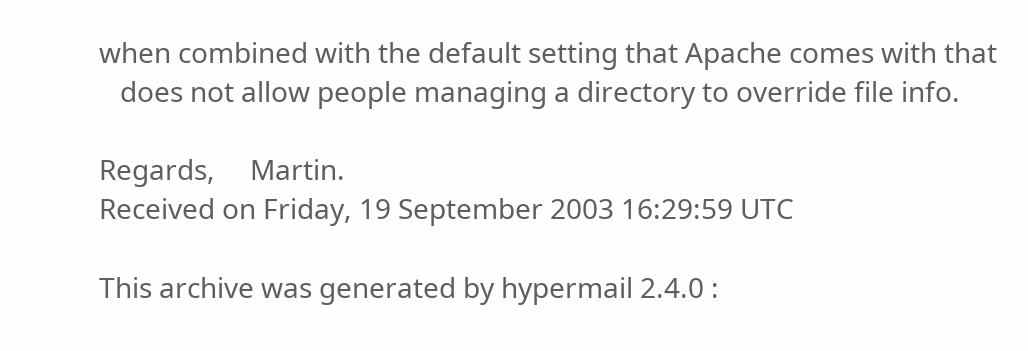when combined with the default setting that Apache comes with that
   does not allow people managing a directory to override file info.

Regards,     Martin.
Received on Friday, 19 September 2003 16:29:59 UTC

This archive was generated by hypermail 2.4.0 :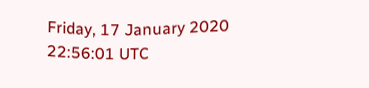Friday, 17 January 2020 22:56:01 UTC